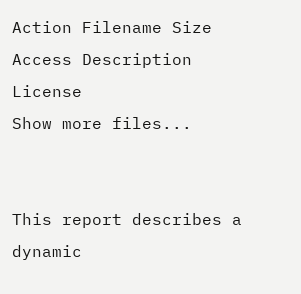Action Filename Size Access Description License
Show more files...


This report describes a dynamic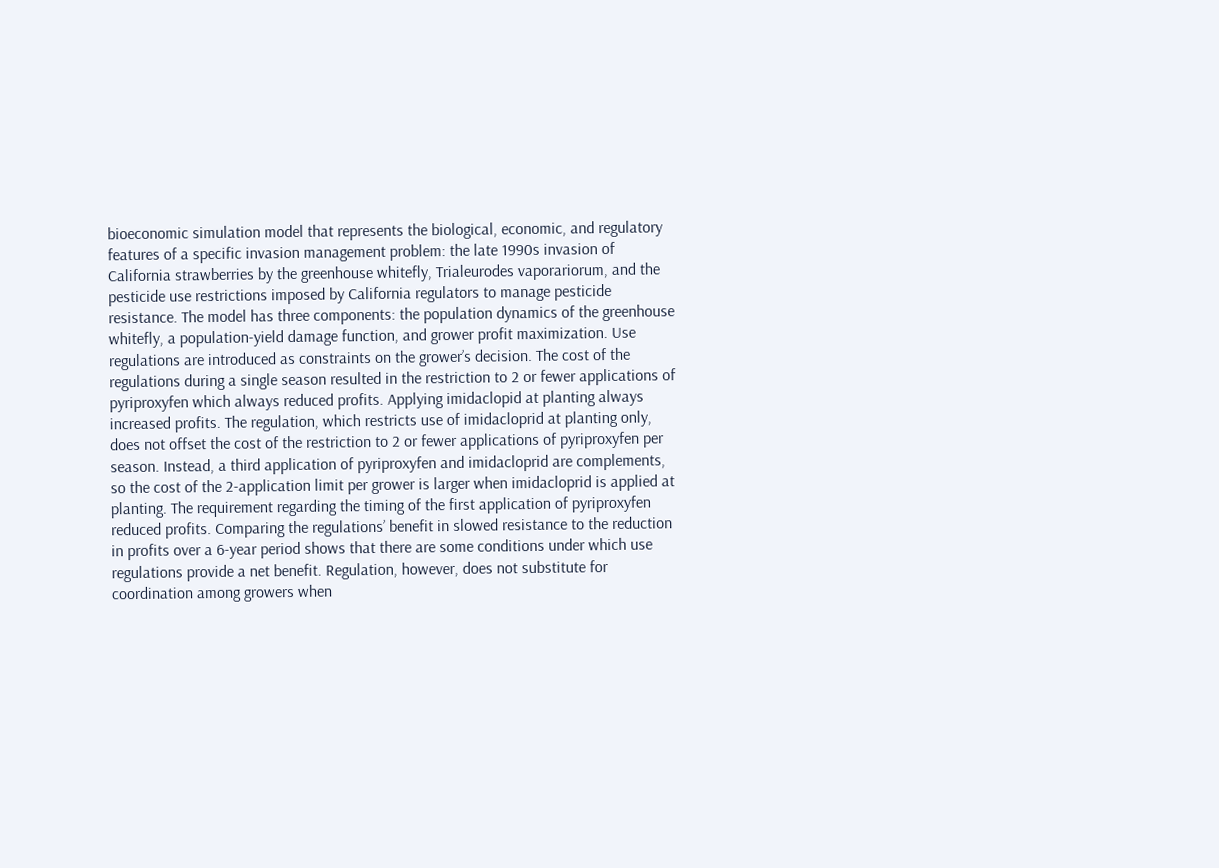bioeconomic simulation model that represents the biological, economic, and regulatory features of a specific invasion management problem: the late 1990s invasion of California strawberries by the greenhouse whitefly, Trialeurodes vaporariorum, and the pesticide use restrictions imposed by California regulators to manage pesticide resistance. The model has three components: the population dynamics of the greenhouse whitefly, a population-yield damage function, and grower profit maximization. Use regulations are introduced as constraints on the grower’s decision. The cost of the regulations during a single season resulted in the restriction to 2 or fewer applications of pyriproxyfen which always reduced profits. Applying imidaclopid at planting always increased profits. The regulation, which restricts use of imidacloprid at planting only, does not offset the cost of the restriction to 2 or fewer applications of pyriproxyfen per season. Instead, a third application of pyriproxyfen and imidacloprid are complements, so the cost of the 2-application limit per grower is larger when imidacloprid is applied at planting. The requirement regarding the timing of the first application of pyriproxyfen reduced profits. Comparing the regulations’ benefit in slowed resistance to the reduction in profits over a 6-year period shows that there are some conditions under which use regulations provide a net benefit. Regulation, however, does not substitute for coordination among growers when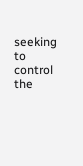seeking to control the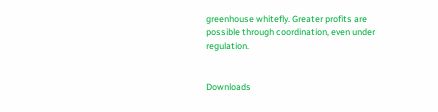greenhouse whitefly. Greater profits are possible through coordination, even under regulation.


Downloads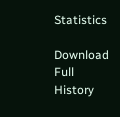Statistics

Download Full History